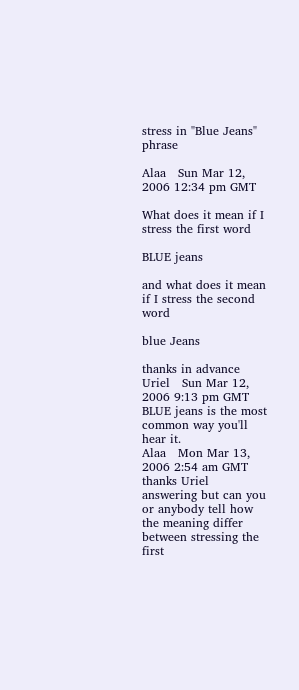stress in "Blue Jeans" phrase

Alaa   Sun Mar 12, 2006 12:34 pm GMT

What does it mean if I stress the first word

BLUE jeans

and what does it mean if I stress the second word

blue Jeans

thanks in advance
Uriel   Sun Mar 12, 2006 9:13 pm GMT
BLUE jeans is the most common way you'll hear it.
Alaa   Mon Mar 13, 2006 2:54 am GMT
thanks Uriel answering but can you or anybody tell how the meaning differ between stressing the first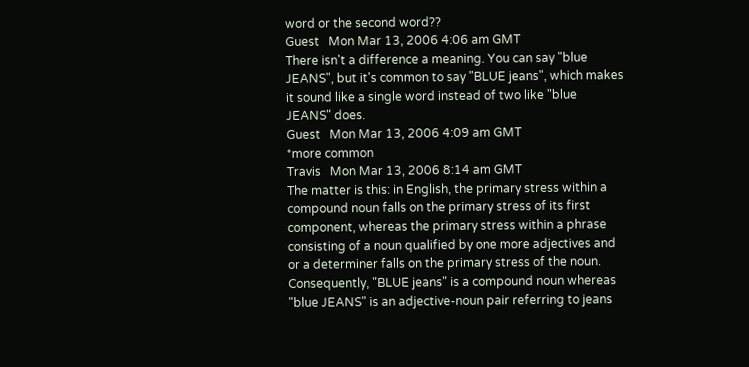word or the second word??
Guest   Mon Mar 13, 2006 4:06 am GMT
There isn't a difference a meaning. You can say "blue JEANS", but it's common to say "BLUE jeans", which makes it sound like a single word instead of two like "blue JEANS" does.
Guest   Mon Mar 13, 2006 4:09 am GMT
*more common
Travis   Mon Mar 13, 2006 8:14 am GMT
The matter is this: in English, the primary stress within a compound noun falls on the primary stress of its first component, whereas the primary stress within a phrase consisting of a noun qualified by one more adjectives and or a determiner falls on the primary stress of the noun. Consequently, "BLUE jeans" is a compound noun whereas "blue JEANS" is an adjective-noun pair referring to jeans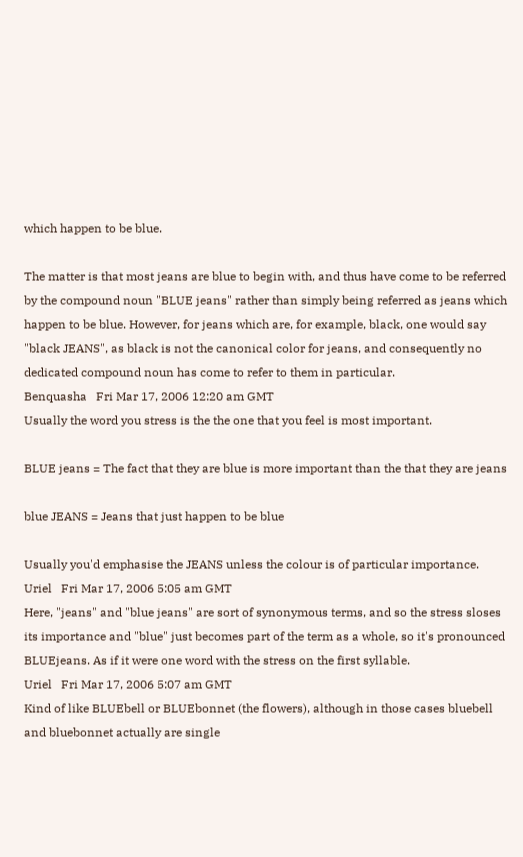which happen to be blue.

The matter is that most jeans are blue to begin with, and thus have come to be referred by the compound noun "BLUE jeans" rather than simply being referred as jeans which happen to be blue. However, for jeans which are, for example, black, one would say "black JEANS", as black is not the canonical color for jeans, and consequently no dedicated compound noun has come to refer to them in particular.
Benquasha   Fri Mar 17, 2006 12:20 am GMT
Usually the word you stress is the the one that you feel is most important.

BLUE jeans = The fact that they are blue is more important than the that they are jeans

blue JEANS = Jeans that just happen to be blue

Usually you'd emphasise the JEANS unless the colour is of particular importance.
Uriel   Fri Mar 17, 2006 5:05 am GMT
Here, "jeans" and "blue jeans" are sort of synonymous terms, and so the stress sloses its importance and "blue" just becomes part of the term as a whole, so it's pronounced BLUEjeans. As if it were one word with the stress on the first syllable.
Uriel   Fri Mar 17, 2006 5:07 am GMT
Kind of like BLUEbell or BLUEbonnet (the flowers), although in those cases bluebell and bluebonnet actually are single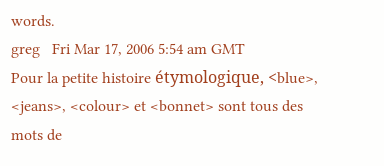words.
greg   Fri Mar 17, 2006 5:54 am GMT
Pour la petite histoire étymologique, <blue>, <jeans>, <colour> et <bonnet> sont tous des mots de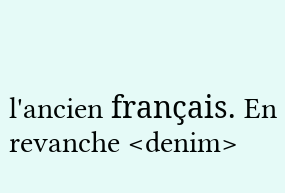l'ancien français. En revanche <denim>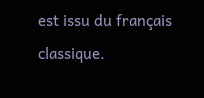est issu du français classique.